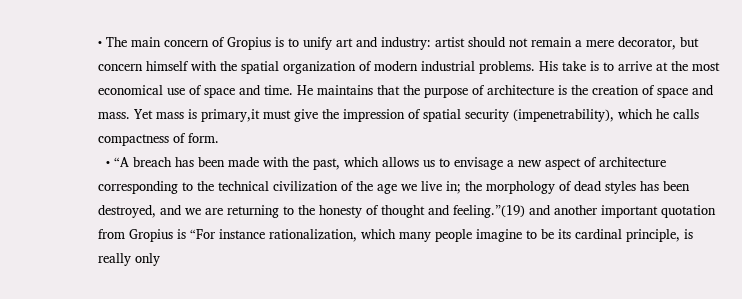• The main concern of Gropius is to unify art and industry: artist should not remain a mere decorator, but concern himself with the spatial organization of modern industrial problems. His take is to arrive at the most economical use of space and time. He maintains that the purpose of architecture is the creation of space and mass. Yet mass is primary,it must give the impression of spatial security (impenetrability), which he calls compactness of form.
  • “A breach has been made with the past, which allows us to envisage a new aspect of architecture corresponding to the technical civilization of the age we live in; the morphology of dead styles has been destroyed, and we are returning to the honesty of thought and feeling.”(19) and another important quotation from Gropius is “For instance rationalization, which many people imagine to be its cardinal principle, is really only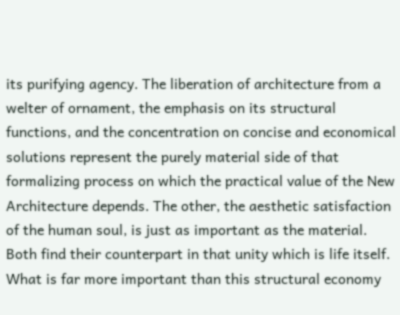its purifying agency. The liberation of architecture from a welter of ornament, the emphasis on its structural functions, and the concentration on concise and economical solutions represent the purely material side of that formalizing process on which the practical value of the New Architecture depends. The other, the aesthetic satisfaction of the human soul, is just as important as the material. Both find their counterpart in that unity which is life itself. What is far more important than this structural economy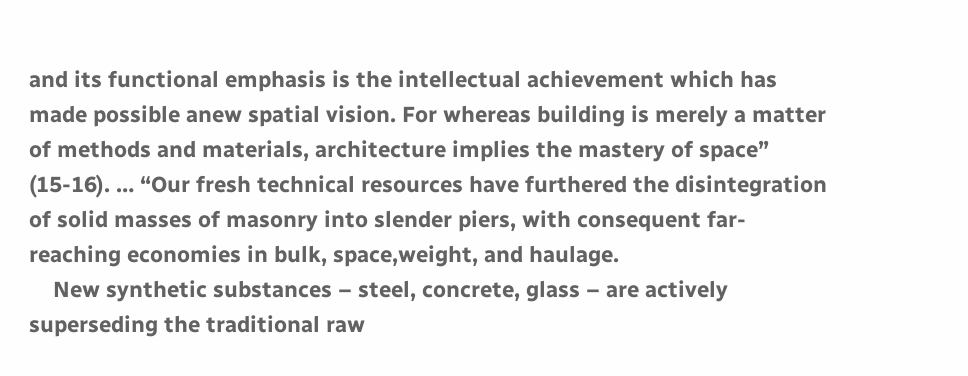and its functional emphasis is the intellectual achievement which has made possible anew spatial vision. For whereas building is merely a matter of methods and materials, architecture implies the mastery of space” (15-16). … “Our fresh technical resources have furthered the disintegration of solid masses of masonry into slender piers, with consequent far-reaching economies in bulk, space,weight, and haulage.
    New synthetic substances – steel, concrete, glass – are actively superseding the traditional raw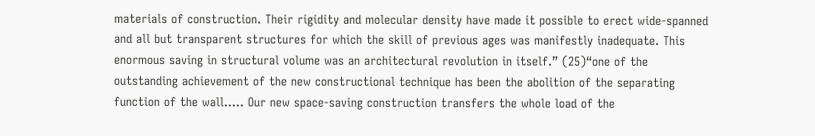materials of construction. Their rigidity and molecular density have made it possible to erect wide-spanned and all but transparent structures for which the skill of previous ages was manifestly inadequate. This enormous saving in structural volume was an architectural revolution in itself.” (25)“one of the outstanding achievement of the new constructional technique has been the abolition of the separating function of the wall….. Our new space-saving construction transfers the whole load of the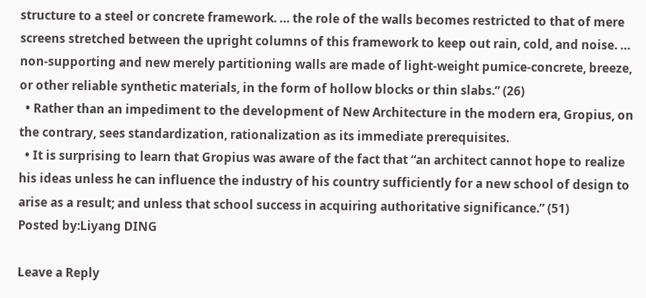structure to a steel or concrete framework. … the role of the walls becomes restricted to that of mere screens stretched between the upright columns of this framework to keep out rain, cold, and noise. … non-supporting and new merely partitioning walls are made of light-weight pumice-concrete, breeze, or other reliable synthetic materials, in the form of hollow blocks or thin slabs.” (26)
  • Rather than an impediment to the development of New Architecture in the modern era, Gropius, on the contrary, sees standardization, rationalization as its immediate prerequisites.
  • It is surprising to learn that Gropius was aware of the fact that “an architect cannot hope to realize his ideas unless he can influence the industry of his country sufficiently for a new school of design to arise as a result; and unless that school success in acquiring authoritative significance.” (51)
Posted by:Liyang DING

Leave a Reply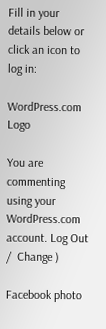Fill in your details below or click an icon to log in:

WordPress.com Logo

You are commenting using your WordPress.com account. Log Out /  Change )

Facebook photo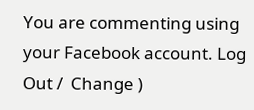You are commenting using your Facebook account. Log Out /  Change )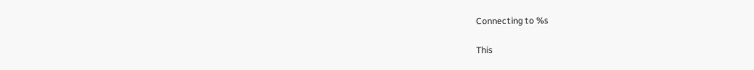Connecting to %s

This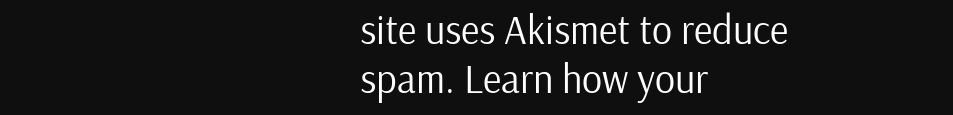site uses Akismet to reduce spam. Learn how your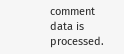comment data is processed.